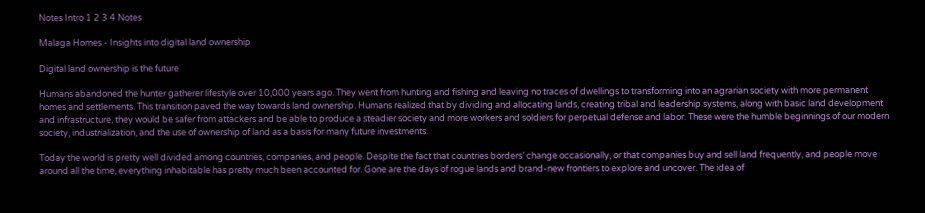Notes Intro 1 2 3 4 Notes

Malaga Homes - Insights into digital land ownership

Digital land ownership is the future

Humans abandoned the hunter gatherer lifestyle over 10,000 years ago. They went from hunting and fishing and leaving no traces of dwellings to transforming into an agrarian society with more permanent homes and settlements. This transition paved the way towards land ownership. Humans realized that by dividing and allocating lands, creating tribal and leadership systems, along with basic land development and infrastructure, they would be safer from attackers and be able to produce a steadier society and more workers and soldiers for perpetual defense and labor. These were the humble beginnings of our modern society, industrialization, and the use of ownership of land as a basis for many future investments.

Today the world is pretty well divided among countries, companies, and people. Despite the fact that countries borders’ change occasionally, or that companies buy and sell land frequently, and people move around all the time, everything inhabitable has pretty much been accounted for. Gone are the days of rogue lands and brand-new frontiers to explore and uncover. The idea of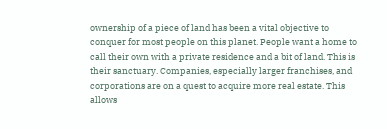ownership of a piece of land has been a vital objective to conquer for most people on this planet. People want a home to call their own with a private residence and a bit of land. This is their sanctuary. Companies, especially larger franchises, and corporations are on a quest to acquire more real estate. This allows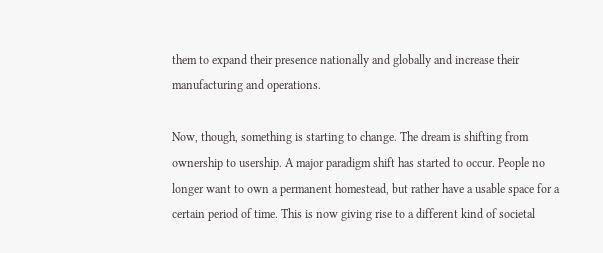them to expand their presence nationally and globally and increase their manufacturing and operations.

Now, though, something is starting to change. The dream is shifting from ownership to usership. A major paradigm shift has started to occur. People no longer want to own a permanent homestead, but rather have a usable space for a certain period of time. This is now giving rise to a different kind of societal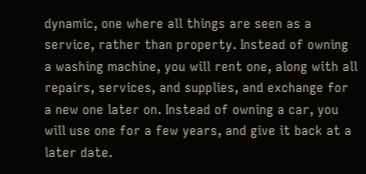dynamic, one where all things are seen as a service, rather than property. Instead of owning a washing machine, you will rent one, along with all repairs, services, and supplies, and exchange for a new one later on. Instead of owning a car, you will use one for a few years, and give it back at a later date.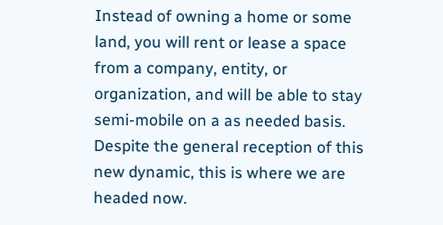Instead of owning a home or some land, you will rent or lease a space from a company, entity, or organization, and will be able to stay semi-mobile on a as needed basis. Despite the general reception of this new dynamic, this is where we are headed now.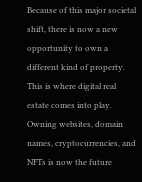Because of this major societal shift, there is now a new opportunity to own a different kind of property. This is where digital real estate comes into play. Owning websites, domain names, cryptocurrencies, and NFTs is now the future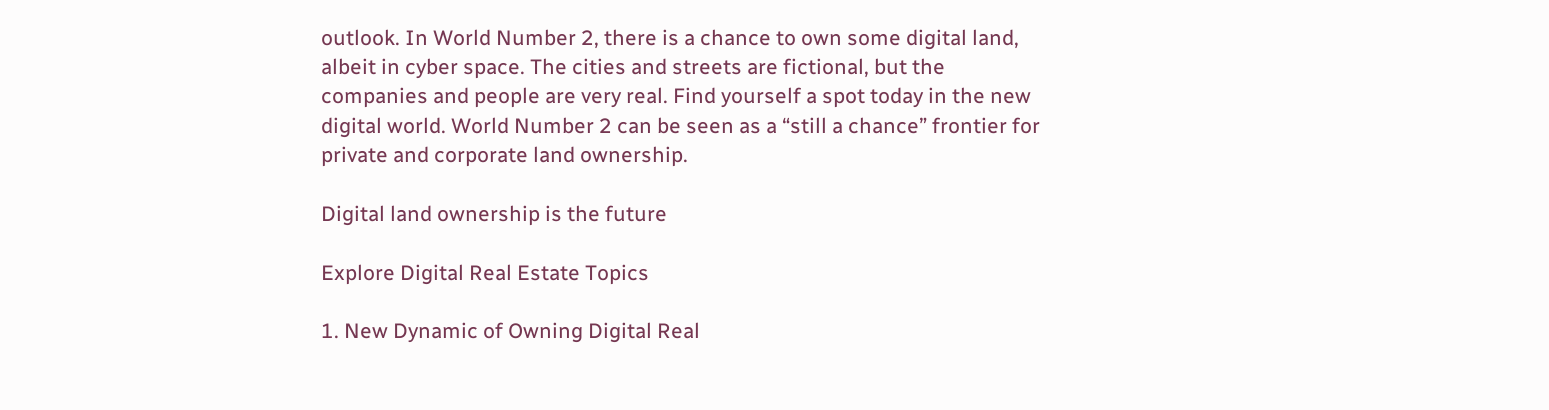outlook. In World Number 2, there is a chance to own some digital land, albeit in cyber space. The cities and streets are fictional, but the companies and people are very real. Find yourself a spot today in the new digital world. World Number 2 can be seen as a “still a chance” frontier for private and corporate land ownership.

Digital land ownership is the future

Explore Digital Real Estate Topics

1. New Dynamic of Owning Digital Real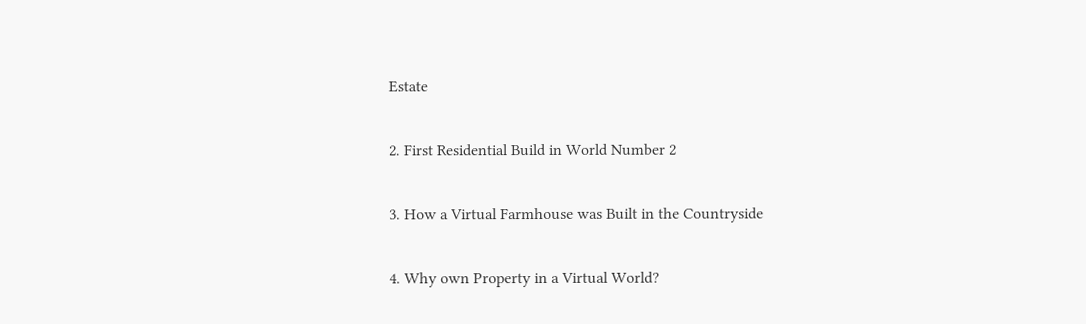Estate

2. First Residential Build in World Number 2

3. How a Virtual Farmhouse was Built in the Countryside

4. Why own Property in a Virtual World?